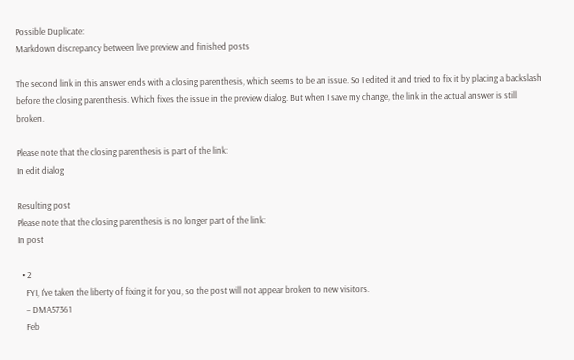Possible Duplicate:
Markdown discrepancy between live preview and finished posts

The second link in this answer ends with a closing parenthesis, which seems to be an issue. So I edited it and tried to fix it by placing a backslash before the closing parenthesis. Which fixes the issue in the preview dialog. But when I save my change, the link in the actual answer is still broken.

Please note that the closing parenthesis is part of the link:
In edit dialog

Resulting post
Please note that the closing parenthesis is no longer part of the link:
In post

  • 2
    FYI, I've taken the liberty of fixing it for you, so the post will not appear broken to new visitors.
    – DMA57361
    Feb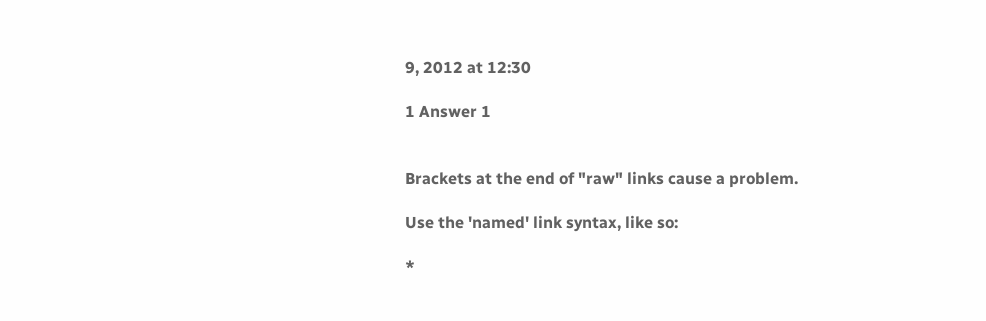9, 2012 at 12:30

1 Answer 1


Brackets at the end of "raw" links cause a problem.

Use the 'named' link syntax, like so:

*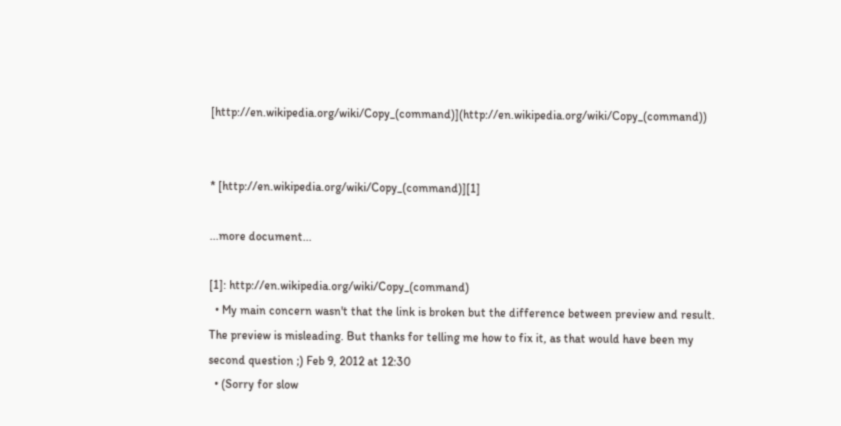[http://en.wikipedia.org/wiki/Copy_(command)](http://en.wikipedia.org/wiki/Copy_(command))


* [http://en.wikipedia.org/wiki/Copy_(command)][1]

...more document...

[1]: http://en.wikipedia.org/wiki/Copy_(command)
  • My main concern wasn't that the link is broken but the difference between preview and result. The preview is misleading. But thanks for telling me how to fix it, as that would have been my second question ;) Feb 9, 2012 at 12:30
  • (Sorry for slow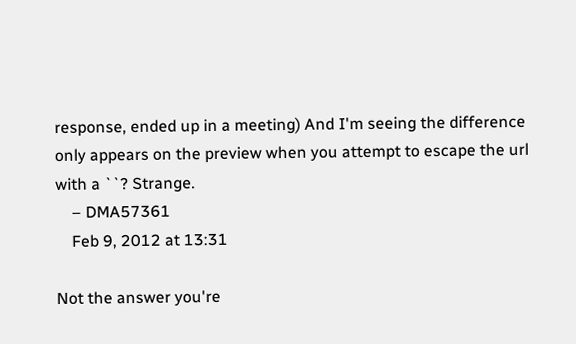response, ended up in a meeting) And I'm seeing the difference only appears on the preview when you attempt to escape the url with a ``? Strange.
    – DMA57361
    Feb 9, 2012 at 13:31

Not the answer you're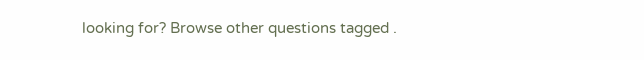looking for? Browse other questions tagged .